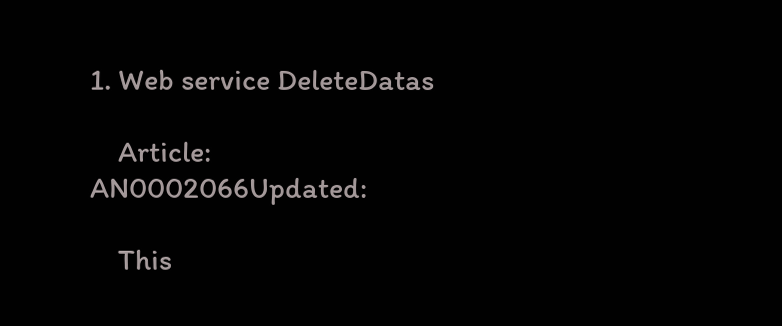1. Web service DeleteDatas

    Article: AN0002066Updated:

    This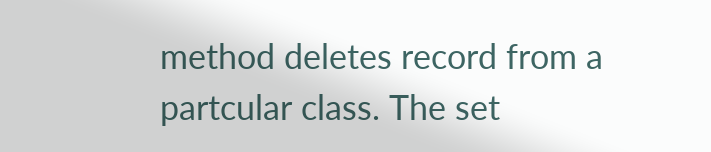method deletes record from a partcular class. The set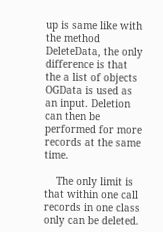up is same like with the method DeleteData, the only difference is that the a list of objects OGData is used as an input. Deletion can then be performed for more records at the same time.

    The only limit is that within one call records in one class only can be deleted.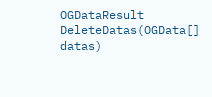OGDataResult DeleteDatas(OGData[] datas)